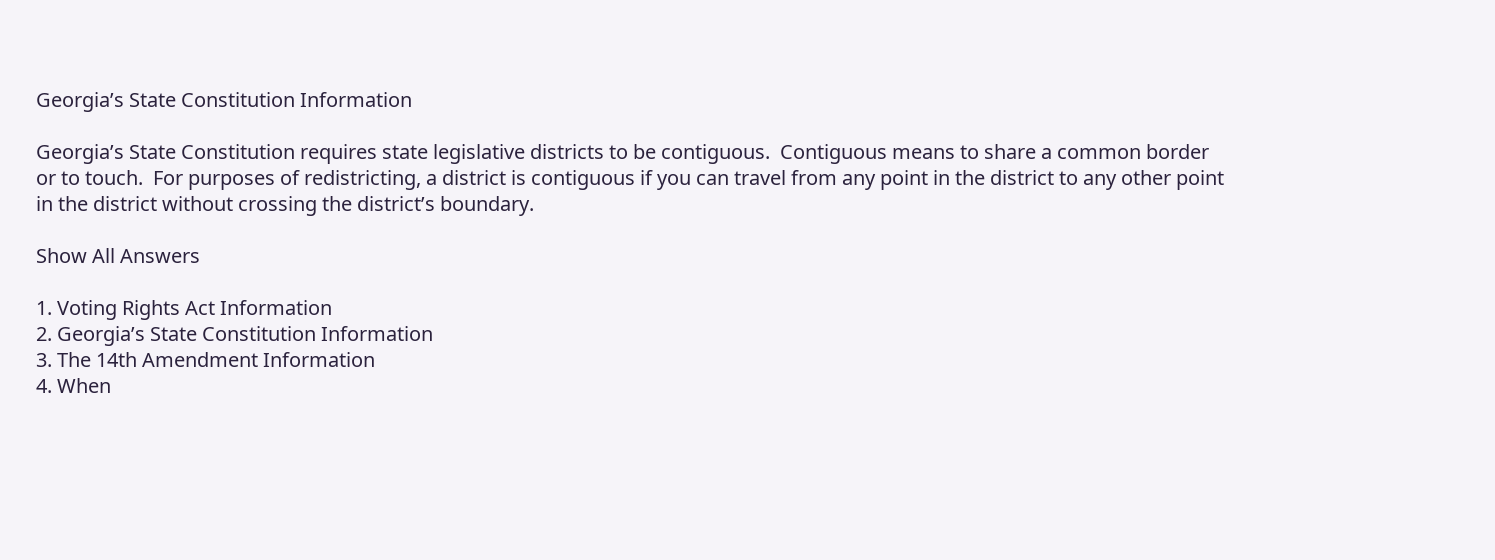Georgia’s State Constitution Information

Georgia’s State Constitution requires state legislative districts to be contiguous.  Contiguous means to share a common border or to touch.  For purposes of redistricting, a district is contiguous if you can travel from any point in the district to any other point in the district without crossing the district’s boundary.

Show All Answers

1. Voting Rights Act Information
2. Georgia’s State Constitution Information
3. The 14th Amendment Information
4. When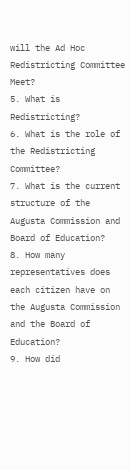will the Ad Hoc Redistricting Committee Meet?
5. What is Redistricting?
6. What is the role of the Redistricting Committee?
7. What is the current structure of the Augusta Commission and Board of Education?
8. How many representatives does each citizen have on the Augusta Commission and the Board of Education?
9. How did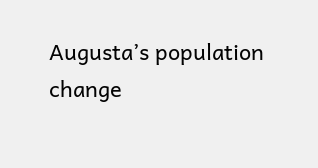Augusta’s population change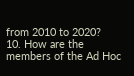from 2010 to 2020?
10. How are the members of the Ad Hoc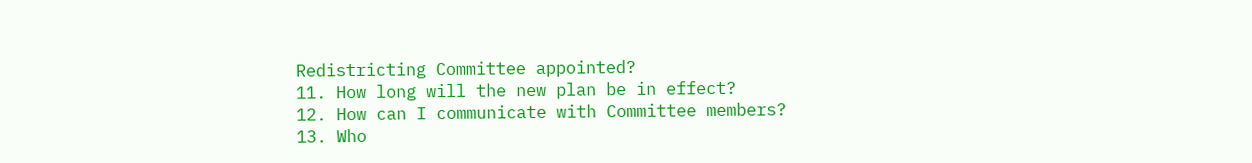Redistricting Committee appointed?
11. How long will the new plan be in effect?
12. How can I communicate with Committee members?
13. Who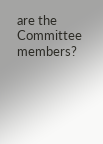are the Committee members?